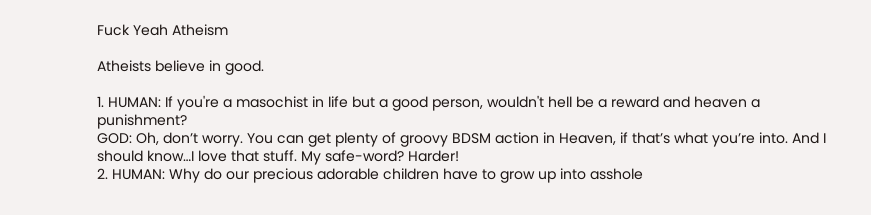Fuck Yeah Atheism

Atheists believe in good.

1. HUMAN: If you're a masochist in life but a good person, wouldn't hell be a reward and heaven a punishment?
GOD: Oh, don’t worry. You can get plenty of groovy BDSM action in Heaven, if that’s what you’re into. And I should know…I love that stuff. My safe-word? Harder!
2. HUMAN: Why do our precious adorable children have to grow up into asshole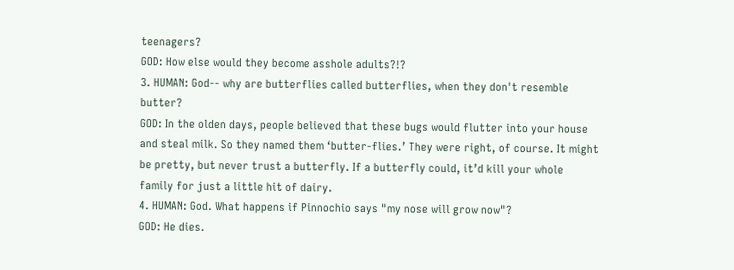teenagers?
GOD: How else would they become asshole adults?!?
3. HUMAN: God-- why are butterflies called butterflies, when they don't resemble butter?
GOD: In the olden days, people believed that these bugs would flutter into your house and steal milk. So they named them ‘butter-flies.’ They were right, of course. It might be pretty, but never trust a butterfly. If a butterfly could, it’d kill your whole family for just a little hit of dairy.
4. HUMAN: God. What happens if Pinnochio says "my nose will grow now"?
GOD: He dies.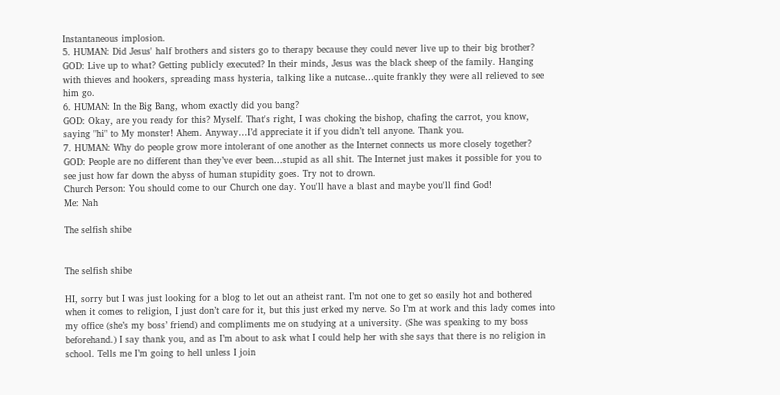Instantaneous implosion.
5. HUMAN: Did Jesus' half brothers and sisters go to therapy because they could never live up to their big brother?
GOD: Live up to what? Getting publicly executed? In their minds, Jesus was the black sheep of the family. Hanging with thieves and hookers, spreading mass hysteria, talking like a nutcase…quite frankly they were all relieved to see him go.
6. HUMAN: In the Big Bang, whom exactly did you bang?
GOD: Okay, are you ready for this? Myself. That's right, I was choking the bishop, chafing the carrot, you know, saying "hi" to My monster! Ahem. Anyway…I’d appreciate it if you didn’t tell anyone. Thank you.
7. HUMAN: Why do people grow more intolerant of one another as the Internet connects us more closely together?
GOD: People are no different than they’ve ever been…stupid as all shit. The Internet just makes it possible for you to see just how far down the abyss of human stupidity goes. Try not to drown.
Church Person: You should come to our Church one day. You'll have a blast and maybe you'll find God!
Me: Nah

The selfish shibe


The selfish shibe

HI, sorry but I was just looking for a blog to let out an atheist rant. I’m not one to get so easily hot and bothered when it comes to religion, I just don’t care for it, but this just erked my nerve. So I’m at work and this lady comes into my office (she’s my boss’ friend) and compliments me on studying at a university. (She was speaking to my boss beforehand.) I say thank you, and as I’m about to ask what I could help her with she says that there is no religion in school. Tells me I’m going to hell unless I join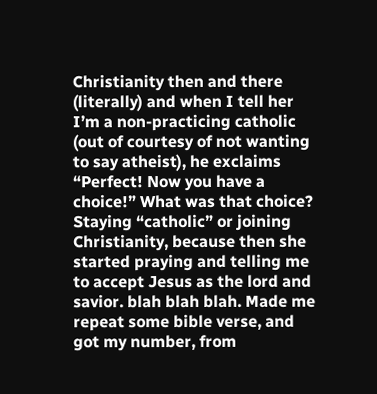Christianity then and there (literally) and when I tell her I’m a non-practicing catholic (out of courtesy of not wanting to say atheist), he exclaims “Perfect! Now you have a choice!” What was that choice? Staying “catholic” or joining Christianity, because then she started praying and telling me to accept Jesus as the lord and savior. blah blah blah. Made me repeat some bible verse, and got my number, from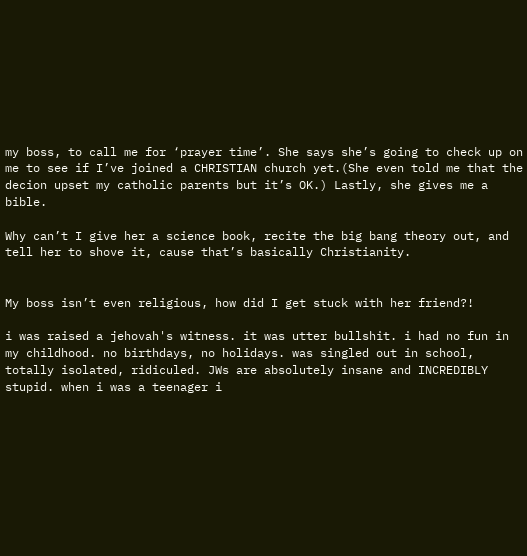my boss, to call me for ‘prayer time’. She says she’s going to check up on me to see if I’ve joined a CHRISTIAN church yet.(She even told me that the decion upset my catholic parents but it’s OK.) Lastly, she gives me a bible.

Why can’t I give her a science book, recite the big bang theory out, and tell her to shove it, cause that’s basically Christianity.


My boss isn’t even religious, how did I get stuck with her friend?!

i was raised a jehovah's witness. it was utter bullshit. i had no fun in my childhood. no birthdays, no holidays. was singled out in school, totally isolated, ridiculed. JWs are absolutely insane and INCREDIBLY stupid. when i was a teenager i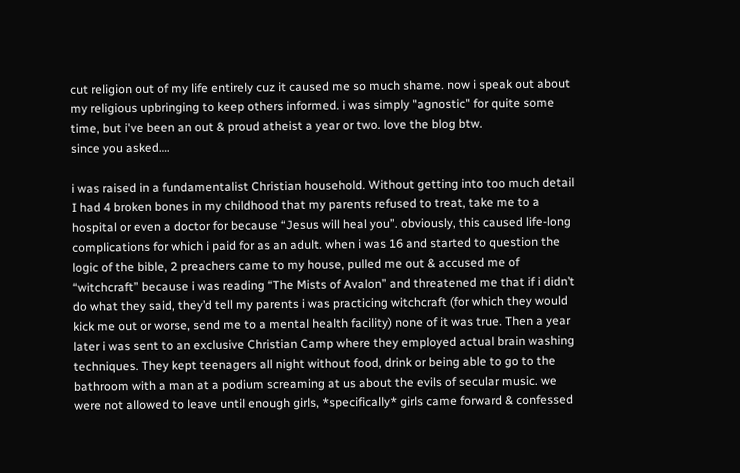cut religion out of my life entirely cuz it caused me so much shame. now i speak out about my religious upbringing to keep others informed. i was simply "agnostic" for quite some time, but i've been an out & proud atheist a year or two. love the blog btw.
since you asked….

i was raised in a fundamentalist Christian household. Without getting into too much detail I had 4 broken bones in my childhood that my parents refused to treat, take me to a hospital or even a doctor for because “Jesus will heal you”. obviously, this caused life-long complications for which i paid for as an adult. when i was 16 and started to question the logic of the bible, 2 preachers came to my house, pulled me out & accused me of “witchcraft” because i was reading “The Mists of Avalon” and threatened me that if i didn’t do what they said, they’d tell my parents i was practicing witchcraft (for which they would kick me out or worse, send me to a mental health facility) none of it was true. Then a year later i was sent to an exclusive Christian Camp where they employed actual brain washing techniques. They kept teenagers all night without food, drink or being able to go to the bathroom with a man at a podium screaming at us about the evils of secular music. we were not allowed to leave until enough girls, *specifically* girls came forward & confessed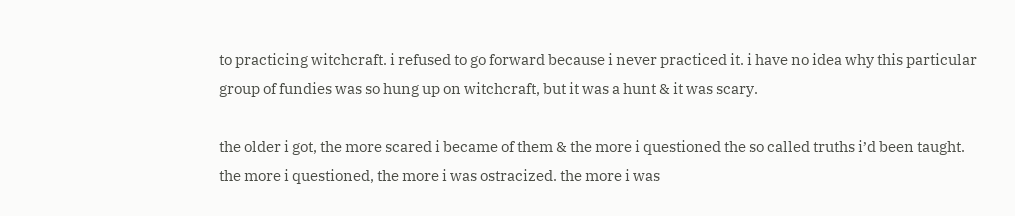to practicing witchcraft. i refused to go forward because i never practiced it. i have no idea why this particular group of fundies was so hung up on witchcraft, but it was a hunt & it was scary.

the older i got, the more scared i became of them & the more i questioned the so called truths i’d been taught. the more i questioned, the more i was ostracized. the more i was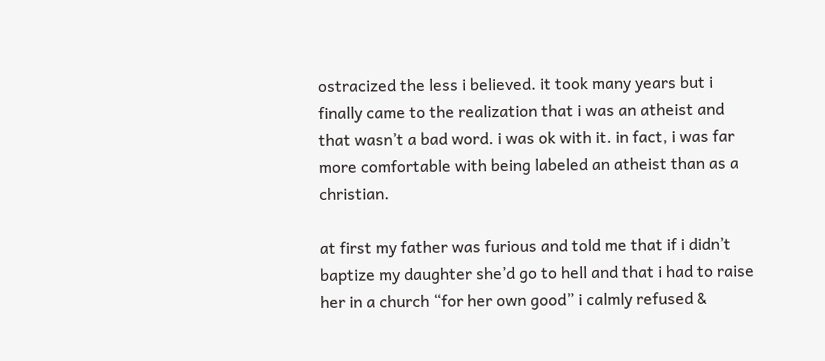ostracized the less i believed. it took many years but i finally came to the realization that i was an atheist and that wasn’t a bad word. i was ok with it. in fact, i was far more comfortable with being labeled an atheist than as a christian.

at first my father was furious and told me that if i didn’t baptize my daughter she’d go to hell and that i had to raise her in a church “for her own good” i calmly refused &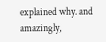explained why. and amazingly,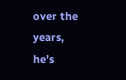over the years, he’s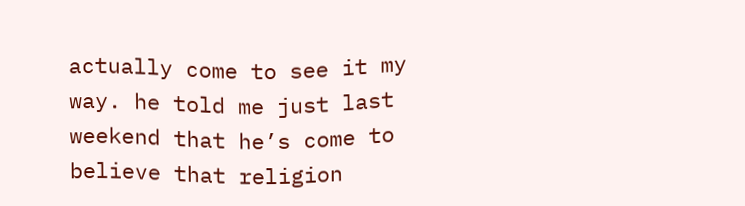actually come to see it my way. he told me just last weekend that he’s come to believe that religion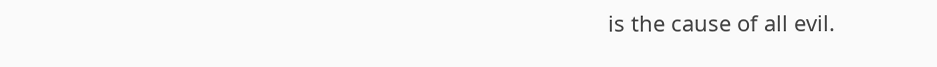is the cause of all evil.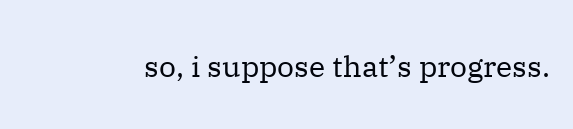so, i suppose that’s progress.